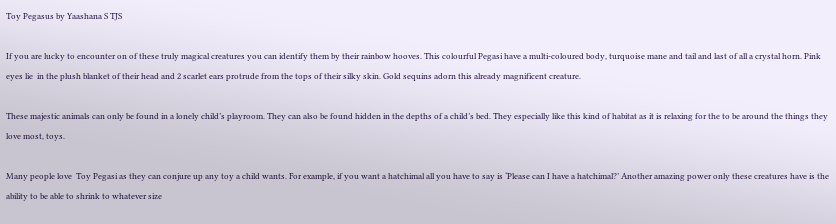Toy Pegasus by Yaashana S TJS

If you are lucky to encounter on of these truly magical creatures you can identify them by their rainbow hooves. This colourful Pegasi have a multi-coloured body, turquoise mane and tail and last of all a crystal horn. Pink eyes lie  in the plush blanket of their head and 2 scarlet ears protrude from the tops of their silky skin. Gold sequins adorn this already magnificent creature.

These majestic animals can only be found in a lonely child’s playroom. They can also be found hidden in the depths of a child’s bed. They especially like this kind of habitat as it is relaxing for the to be around the things they love most, toys.

Many people love  Toy Pegasi as they can conjure up any toy a child wants. For example, if you want a hatchimal all you have to say is ‘Please can I have a hatchimal?’ Another amazing power only these creatures have is the ability to be able to shrink to whatever size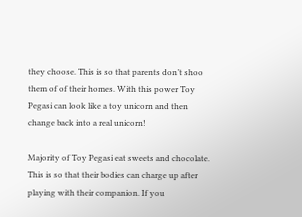they choose. This is so that parents don’t shoo them of of their homes. With this power Toy Pegasi can look like a toy unicorn and then change back into a real unicorn!

Majority of Toy Pegasi eat sweets and chocolate. This is so that their bodies can charge up after playing with their companion. If you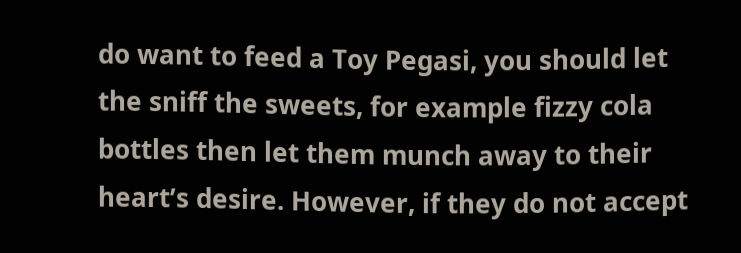do want to feed a Toy Pegasi, you should let the sniff the sweets, for example fizzy cola bottles then let them munch away to their heart’s desire. However, if they do not accept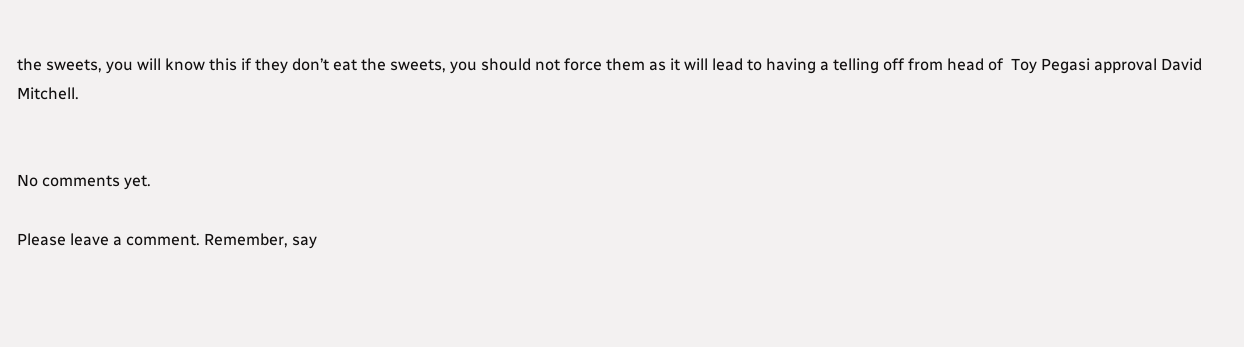the sweets, you will know this if they don’t eat the sweets, you should not force them as it will lead to having a telling off from head of  Toy Pegasi approval David Mitchell.


No comments yet.

Please leave a comment. Remember, say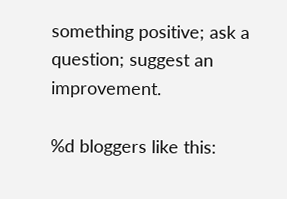something positive; ask a question; suggest an improvement.

%d bloggers like this: